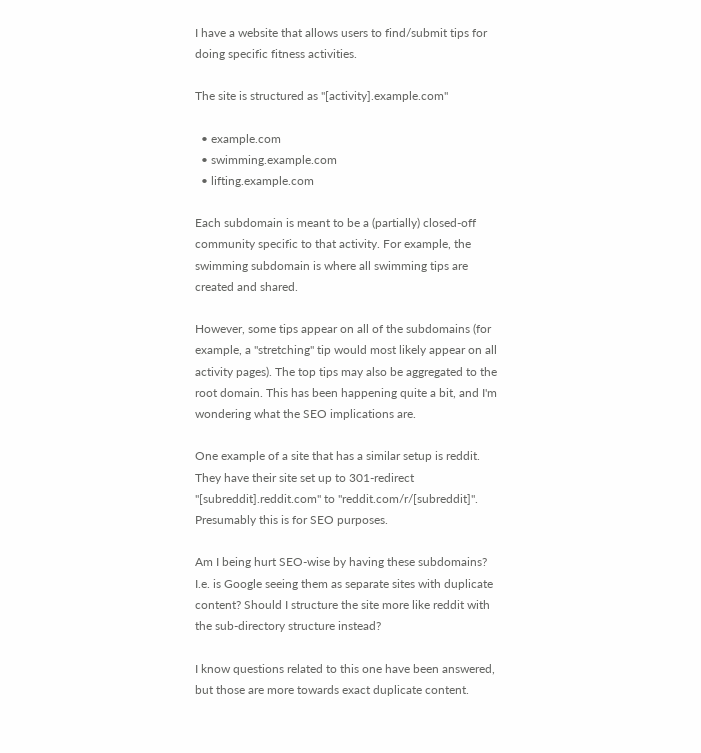I have a website that allows users to find/submit tips for doing specific fitness activities.

The site is structured as "[activity].example.com"

  • example.com
  • swimming.example.com
  • lifting.example.com

Each subdomain is meant to be a (partially) closed-off community specific to that activity. For example, the swimming subdomain is where all swimming tips are created and shared.

However, some tips appear on all of the subdomains (for example, a "stretching" tip would most likely appear on all activity pages). The top tips may also be aggregated to the root domain. This has been happening quite a bit, and I'm wondering what the SEO implications are.

One example of a site that has a similar setup is reddit. They have their site set up to 301-redirect "[subreddit].reddit.com" to "reddit.com/r/[subreddit]". Presumably this is for SEO purposes.

Am I being hurt SEO-wise by having these subdomains? I.e. is Google seeing them as separate sites with duplicate content? Should I structure the site more like reddit with the sub-directory structure instead?

I know questions related to this one have been answered, but those are more towards exact duplicate content.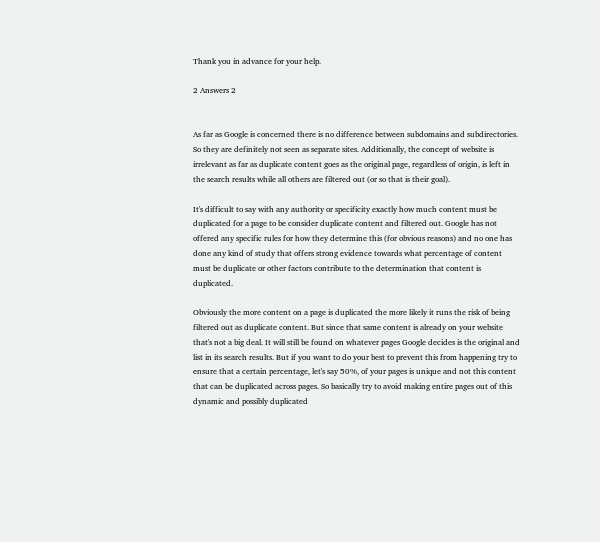Thank you in advance for your help.

2 Answers 2


As far as Google is concerned there is no difference between subdomains and subdirectories. So they are definitely not seen as separate sites. Additionally, the concept of website is irrelevant as far as duplicate content goes as the original page, regardless of origin, is left in the search results while all others are filtered out (or so that is their goal).

It's difficult to say with any authority or specificity exactly how much content must be duplicated for a page to be consider duplicate content and filtered out. Google has not offered any specific rules for how they determine this (for obvious reasons) and no one has done any kind of study that offers strong evidence towards what percentage of content must be duplicate or other factors contribute to the determination that content is duplicated.

Obviously the more content on a page is duplicated the more likely it runs the risk of being filtered out as duplicate content. But since that same content is already on your website that's not a big deal. It will still be found on whatever pages Google decides is the original and list in its search results. But if you want to do your best to prevent this from happening try to ensure that a certain percentage, let's say 50%, of your pages is unique and not this content that can be duplicated across pages. So basically try to avoid making entire pages out of this dynamic and possibly duplicated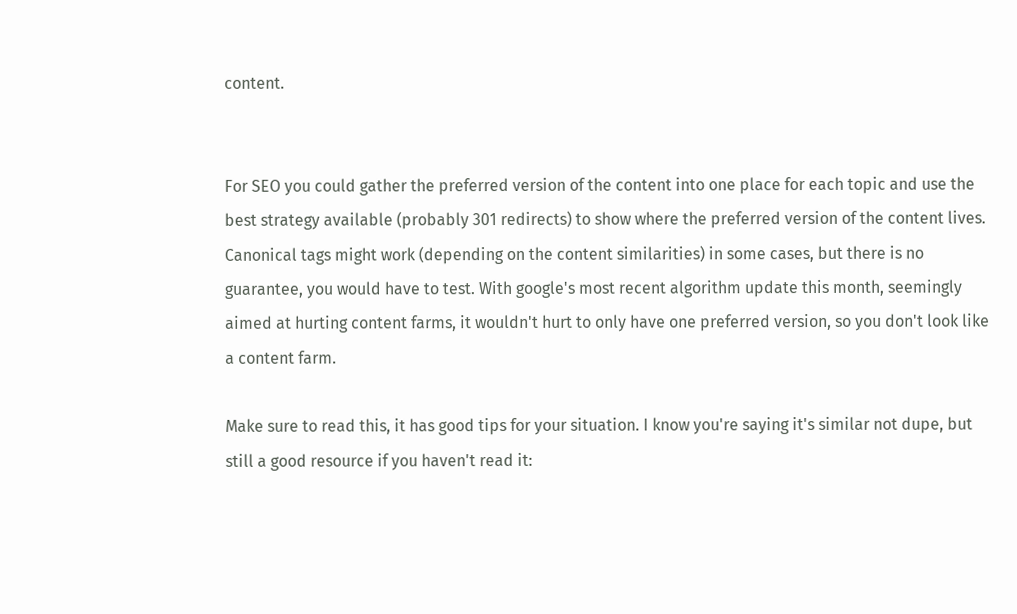content.


For SEO you could gather the preferred version of the content into one place for each topic and use the best strategy available (probably 301 redirects) to show where the preferred version of the content lives. Canonical tags might work (depending on the content similarities) in some cases, but there is no guarantee, you would have to test. With google's most recent algorithm update this month, seemingly aimed at hurting content farms, it wouldn't hurt to only have one preferred version, so you don't look like a content farm.

Make sure to read this, it has good tips for your situation. I know you're saying it's similar not dupe, but still a good resource if you haven't read it: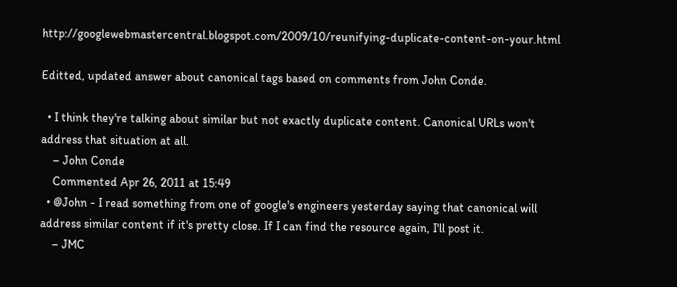http://googlewebmastercentral.blogspot.com/2009/10/reunifying-duplicate-content-on-your.html

Editted, updated answer about canonical tags based on comments from John Conde.

  • I think they're talking about similar but not exactly duplicate content. Canonical URLs won't address that situation at all.
    – John Conde
    Commented Apr 26, 2011 at 15:49
  • @John - I read something from one of google's engineers yesterday saying that canonical will address similar content if it's pretty close. If I can find the resource again, I'll post it.
    – JMC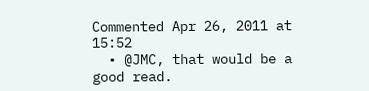Commented Apr 26, 2011 at 15:52
  • @JMC, that would be a good read.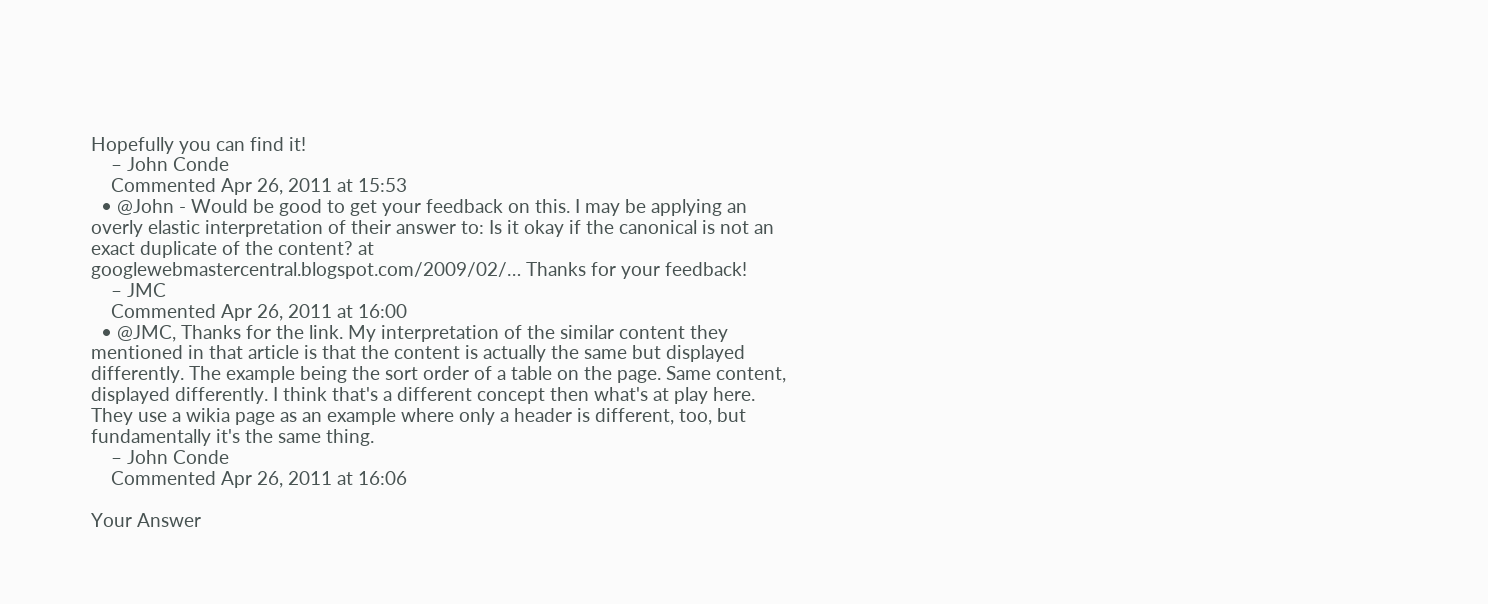Hopefully you can find it!
    – John Conde
    Commented Apr 26, 2011 at 15:53
  • @John - Would be good to get your feedback on this. I may be applying an overly elastic interpretation of their answer to: Is it okay if the canonical is not an exact duplicate of the content? at googlewebmastercentral.blogspot.com/2009/02/… Thanks for your feedback!
    – JMC
    Commented Apr 26, 2011 at 16:00
  • @JMC, Thanks for the link. My interpretation of the similar content they mentioned in that article is that the content is actually the same but displayed differently. The example being the sort order of a table on the page. Same content, displayed differently. I think that's a different concept then what's at play here. They use a wikia page as an example where only a header is different, too, but fundamentally it's the same thing.
    – John Conde
    Commented Apr 26, 2011 at 16:06

Your Answer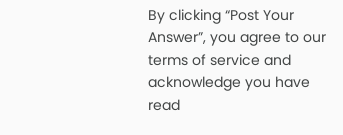By clicking “Post Your Answer”, you agree to our terms of service and acknowledge you have read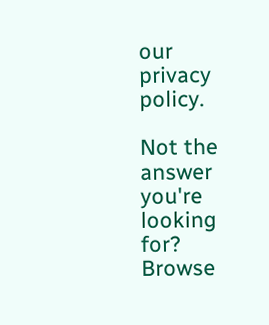our privacy policy.

Not the answer you're looking for? Browse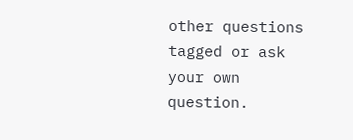other questions tagged or ask your own question.